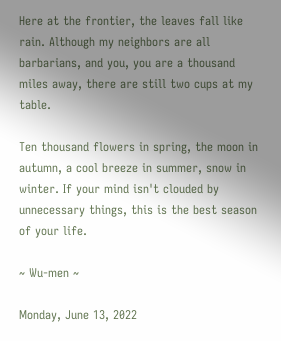Here at the frontier, the leaves fall like rain. Although my neighbors are all barbarians, and you, you are a thousand miles away, there are still two cups at my table.

Ten thousand flowers in spring, the moon in autumn, a cool breeze in summer, snow in winter. If your mind isn't clouded by unnecessary things, this is the best season of your life.

~ Wu-men ~

Monday, June 13, 2022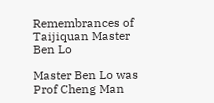Remembrances of Taijiquan Master Ben Lo

Master Ben Lo was Prof Cheng Man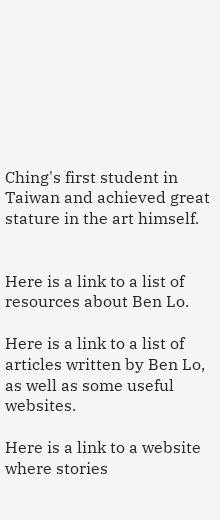Ching's first student in Taiwan and achieved great stature in the art himself.


Here is a link to a list of resources about Ben Lo.

Here is a link to a list of articles written by Ben Lo, as well as some useful websites.

Here is a link to a website where stories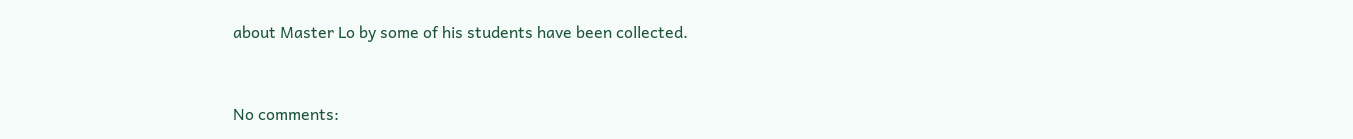about Master Lo by some of his students have been collected.



No comments: